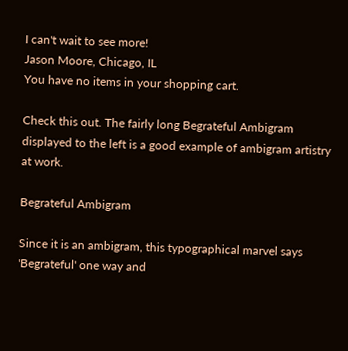I can't wait to see more!
Jason Moore, Chicago, IL
You have no items in your shopping cart.

Check this out. The fairly long Begrateful Ambigram displayed to the left is a good example of ambigram artistry at work.

Begrateful Ambigram

Since it is an ambigram, this typographical marvel says 'Begrateful' one way and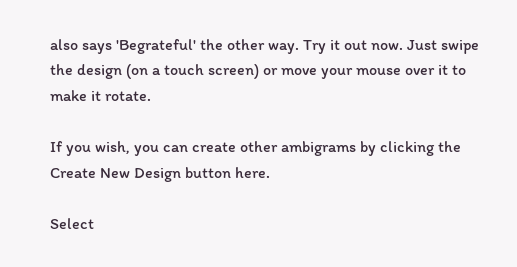also says 'Begrateful' the other way. Try it out now. Just swipe the design (on a touch screen) or move your mouse over it to make it rotate.

If you wish, you can create other ambigrams by clicking the Create New Design button here.

Select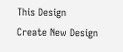This Design   Create New Design